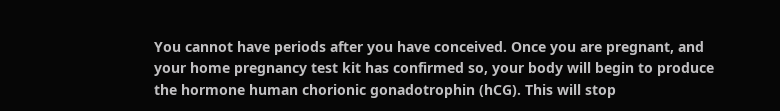You cannot have periods after you have conceived. Once you are pregnant, and your home pregnancy test kit has confirmed so, your body will begin to produce the hormone human chorionic gonadotrophin (hCG). This will stop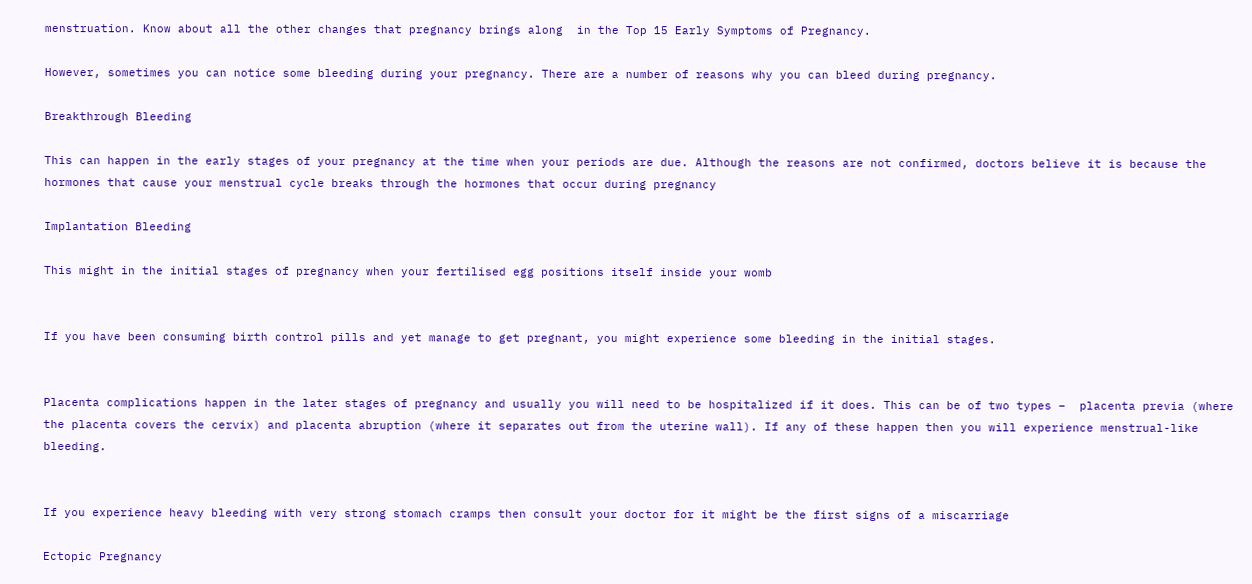menstruation. Know about all the other changes that pregnancy brings along  in the Top 15 Early Symptoms of Pregnancy.

However, sometimes you can notice some bleeding during your pregnancy. There are a number of reasons why you can bleed during pregnancy.

Breakthrough Bleeding

This can happen in the early stages of your pregnancy at the time when your periods are due. Although the reasons are not confirmed, doctors believe it is because the hormones that cause your menstrual cycle breaks through the hormones that occur during pregnancy

Implantation Bleeding

This might in the initial stages of pregnancy when your fertilised egg positions itself inside your womb


If you have been consuming birth control pills and yet manage to get pregnant, you might experience some bleeding in the initial stages.


Placenta complications happen in the later stages of pregnancy and usually you will need to be hospitalized if it does. This can be of two types –  placenta previa (where the placenta covers the cervix) and placenta abruption (where it separates out from the uterine wall). If any of these happen then you will experience menstrual-like bleeding.


If you experience heavy bleeding with very strong stomach cramps then consult your doctor for it might be the first signs of a miscarriage

Ectopic Pregnancy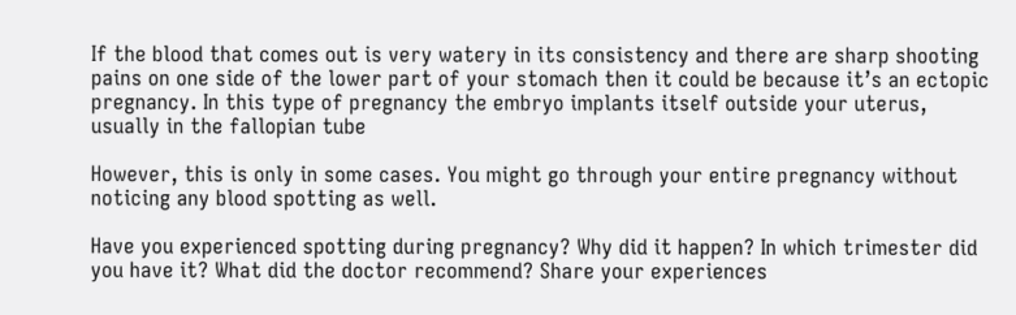If the blood that comes out is very watery in its consistency and there are sharp shooting pains on one side of the lower part of your stomach then it could be because it’s an ectopic pregnancy. In this type of pregnancy the embryo implants itself outside your uterus, usually in the fallopian tube

However, this is only in some cases. You might go through your entire pregnancy without noticing any blood spotting as well.

Have you experienced spotting during pregnancy? Why did it happen? In which trimester did you have it? What did the doctor recommend? Share your experiences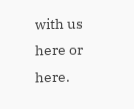with us here or here.